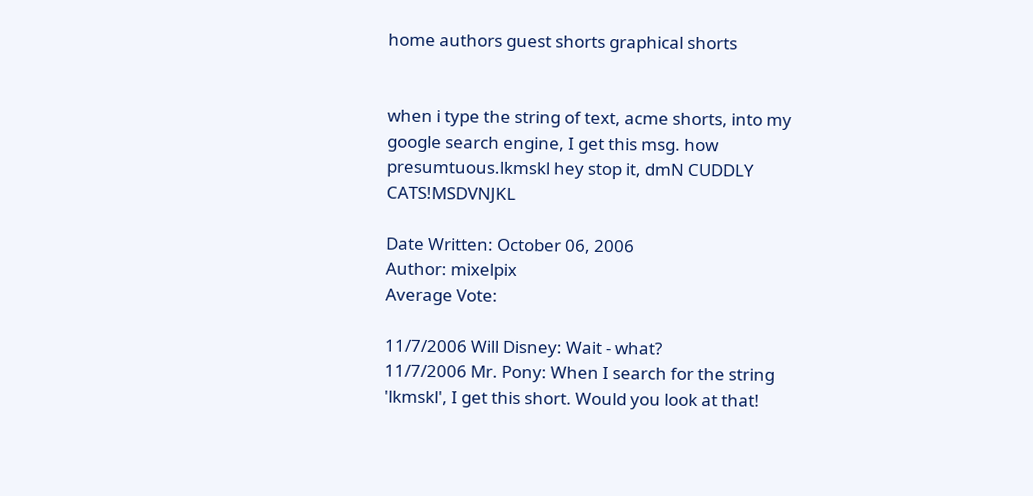home authors guest shorts graphical shorts


when i type the string of text, acme shorts, into my google search engine, I get this msg. how presumtuous.lkmskl hey stop it, dmN CUDDLY CATS!MSDVNJKL

Date Written: October 06, 2006
Author: mixelpix
Average Vote:

11/7/2006 Will Disney: Wait - what?
11/7/2006 Mr. Pony: When I search for the string 'lkmskl', I get this short. Would you look at that!